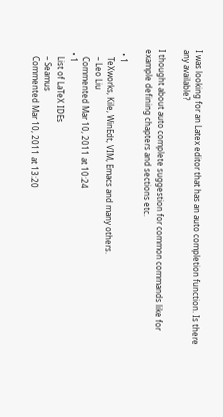I was looking for an Latex editor that has an auto completion function. Is there any available?

I thought about auto complete suggestion for common commands like for example defining chapters and sections etc.

  • 1
    TeXworks, Kile, WinEdt, VIM, Emacs and many others.
    – Leo Liu
    Commented Mar 10, 2011 at 10:24
  • 1
    List of LaTeX IDEs
    – Seamus
    Commented Mar 10, 2011 at 13:20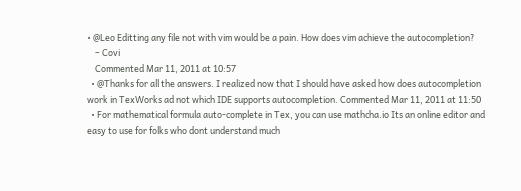• @Leo Editting any file not with vim would be a pain. How does vim achieve the autocompletion?
    – Covi
    Commented Mar 11, 2011 at 10:57
  • @Thanks for all the answers. I realized now that I should have asked how does autocompletion work in TexWorks ad not which IDE supports autocompletion. Commented Mar 11, 2011 at 11:50
  • For mathematical formula auto-complete in Tex, you can use mathcha.io Its an online editor and easy to use for folks who dont understand much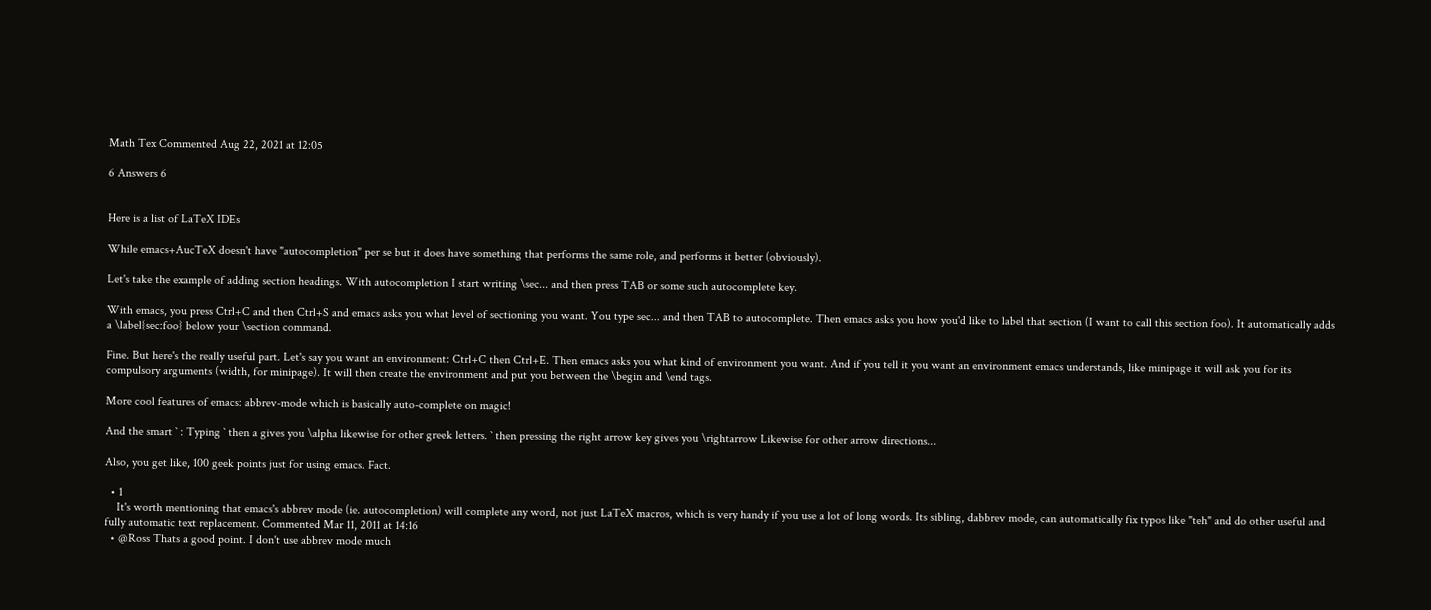Math Tex Commented Aug 22, 2021 at 12:05

6 Answers 6


Here is a list of LaTeX IDEs

While emacs+AucTeX doesn't have "autocompletion" per se but it does have something that performs the same role, and performs it better (obviously).

Let's take the example of adding section headings. With autocompletion I start writing \sec... and then press TAB or some such autocomplete key.

With emacs, you press Ctrl+C and then Ctrl+S and emacs asks you what level of sectioning you want. You type sec... and then TAB to autocomplete. Then emacs asks you how you'd like to label that section (I want to call this section foo). It automatically adds a \label{sec:foo} below your \section command.

Fine. But here's the really useful part. Let's say you want an environment: Ctrl+C then Ctrl+E. Then emacs asks you what kind of environment you want. And if you tell it you want an environment emacs understands, like minipage it will ask you for its compulsory arguments (width, for minipage). It will then create the environment and put you between the \begin and \end tags.

More cool features of emacs: abbrev-mode which is basically auto-complete on magic!

And the smart ` : Typing ` then a gives you \alpha likewise for other greek letters. ` then pressing the right arrow key gives you \rightarrow Likewise for other arrow directions...

Also, you get like, 100 geek points just for using emacs. Fact.

  • 1
    It's worth mentioning that emacs's abbrev mode (ie. autocompletion) will complete any word, not just LaTeX macros, which is very handy if you use a lot of long words. Its sibling, dabbrev mode, can automatically fix typos like "teh" and do other useful and fully automatic text replacement. Commented Mar 11, 2011 at 14:16
  • @Ross Thats a good point. I don't use abbrev mode much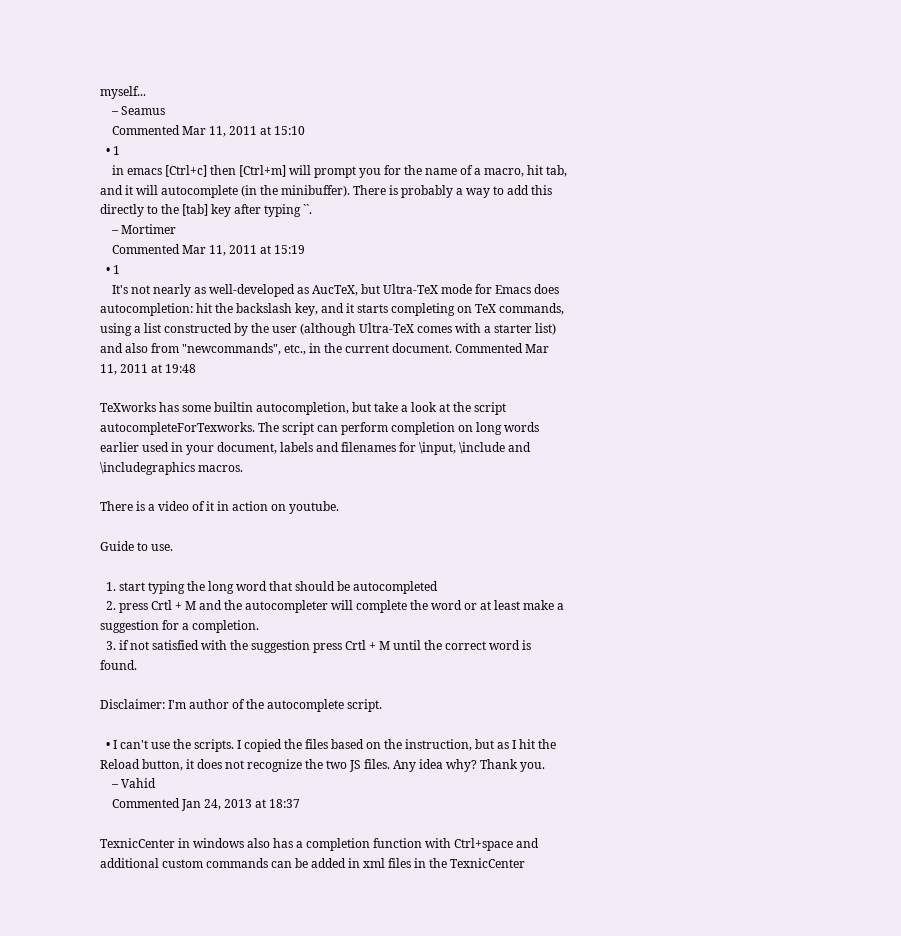myself...
    – Seamus
    Commented Mar 11, 2011 at 15:10
  • 1
    in emacs [Ctrl+c] then [Ctrl+m] will prompt you for the name of a macro, hit tab, and it will autocomplete (in the minibuffer). There is probably a way to add this directly to the [tab] key after typing ``.
    – Mortimer
    Commented Mar 11, 2011 at 15:19
  • 1
    It's not nearly as well-developed as AucTeX, but Ultra-TeX mode for Emacs does autocompletion: hit the backslash key, and it starts completing on TeX commands, using a list constructed by the user (although Ultra-TeX comes with a starter list) and also from "newcommands", etc., in the current document. Commented Mar 11, 2011 at 19:48

TeXworks has some builtin autocompletion, but take a look at the script autocompleteForTexworks. The script can perform completion on long words earlier used in your document, labels and filenames for \input, \include and \includegraphics macros.

There is a video of it in action on youtube.

Guide to use.

  1. start typing the long word that should be autocompleted
  2. press Crtl + M and the autocompleter will complete the word or at least make a suggestion for a completion.
  3. if not satisfied with the suggestion press Crtl + M until the correct word is found.

Disclaimer: I'm author of the autocomplete script.

  • I can't use the scripts. I copied the files based on the instruction, but as I hit the Reload button, it does not recognize the two JS files. Any idea why? Thank you.
    – Vahid
    Commented Jan 24, 2013 at 18:37

TexnicCenter in windows also has a completion function with Ctrl+space and additional custom commands can be added in xml files in the TexnicCenter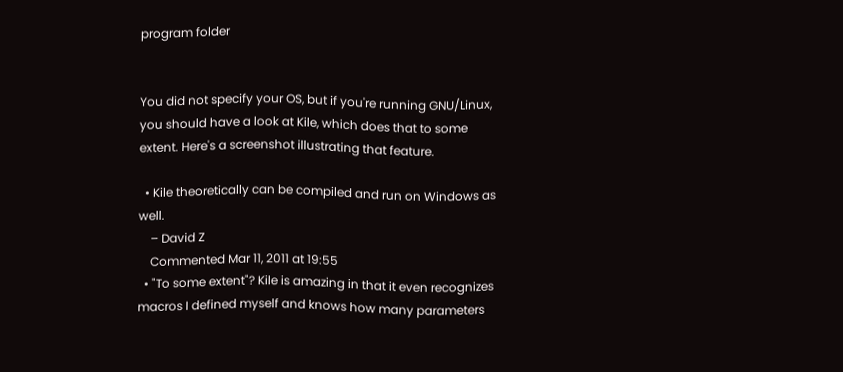program folder


You did not specify your OS, but if you're running GNU/Linux, you should have a look at Kile, which does that to some extent. Here's a screenshot illustrating that feature.

  • Kile theoretically can be compiled and run on Windows as well.
    – David Z
    Commented Mar 11, 2011 at 19:55
  • "To some extent"? Kile is amazing in that it even recognizes macros I defined myself and knows how many parameters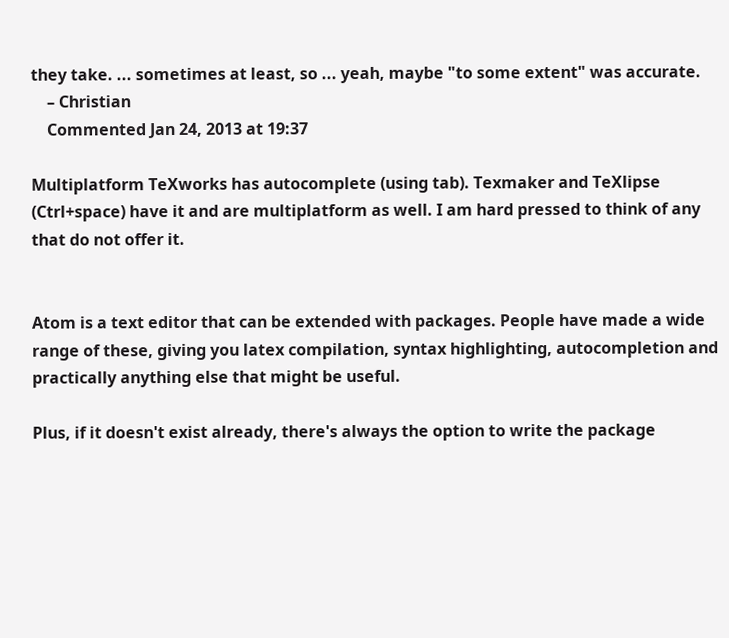they take. ... sometimes at least, so ... yeah, maybe "to some extent" was accurate.
    – Christian
    Commented Jan 24, 2013 at 19:37

Multiplatform TeXworks has autocomplete (using tab). Texmaker and TeXlipse (Ctrl+space) have it and are multiplatform as well. I am hard pressed to think of any that do not offer it.


Atom is a text editor that can be extended with packages. People have made a wide range of these, giving you latex compilation, syntax highlighting, autocompletion and practically anything else that might be useful.

Plus, if it doesn't exist already, there's always the option to write the package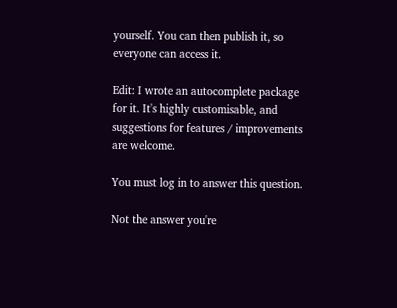yourself. You can then publish it, so everyone can access it.

Edit: I wrote an autocomplete package for it. It's highly customisable, and suggestions for features / improvements are welcome.

You must log in to answer this question.

Not the answer you're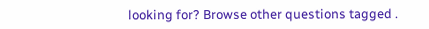looking for? Browse other questions tagged .